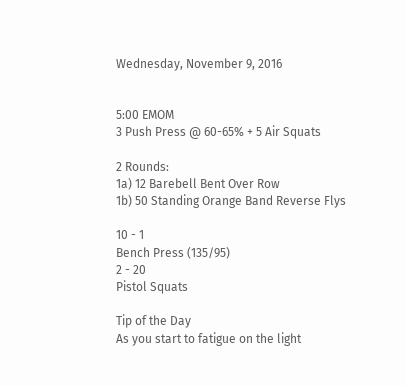Wednesday, November 9, 2016


5:00 EMOM
3 Push Press @ 60-65% + 5 Air Squats

2 Rounds:
1a) 12 Barebell Bent Over Row
1b) 50 Standing Orange Band Reverse Flys

10 - 1
Bench Press (135/95)
2 - 20
Pistol Squats

Tip of the Day
As you start to fatigue on the light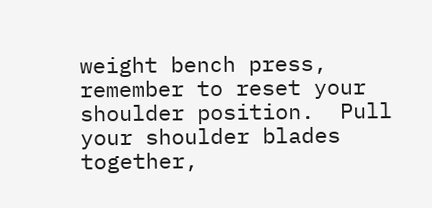weight bench press, remember to reset your shoulder position.  Pull your shoulder blades together,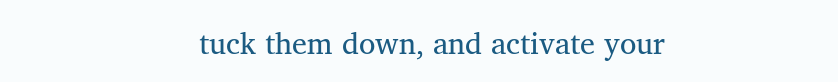tuck them down, and activate your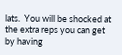lats.  You will be shocked at the extra reps you can get by having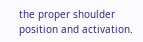the proper shoulder position and activation.